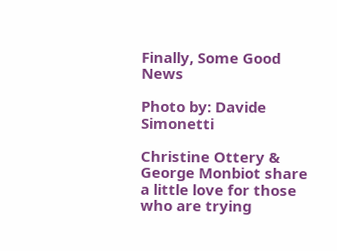Finally, Some Good News

Photo by: Davide Simonetti

Christine Ottery & George Monbiot share a little love for those who are trying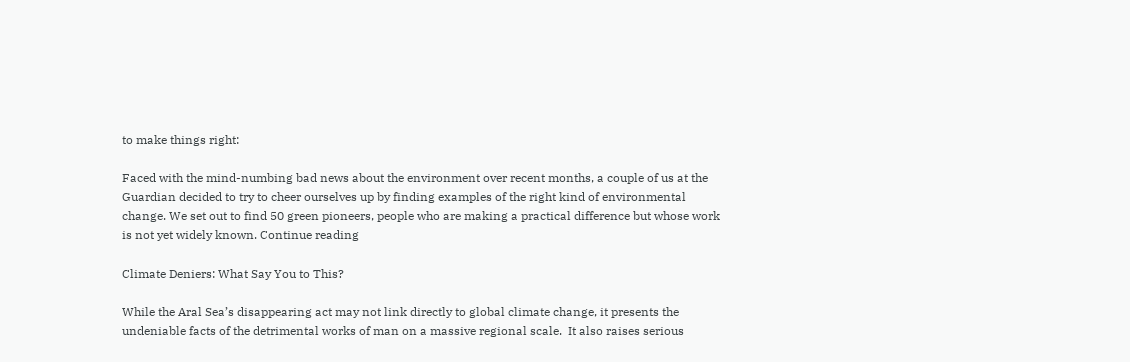to make things right:

Faced with the mind-numbing bad news about the environment over recent months, a couple of us at the Guardian decided to try to cheer ourselves up by finding examples of the right kind of environmental change. We set out to find 50 green pioneers, people who are making a practical difference but whose work is not yet widely known. Continue reading

Climate Deniers: What Say You to This?

While the Aral Sea’s disappearing act may not link directly to global climate change, it presents the undeniable facts of the detrimental works of man on a massive regional scale.  It also raises serious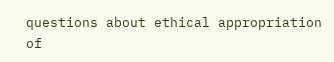questions about ethical appropriation of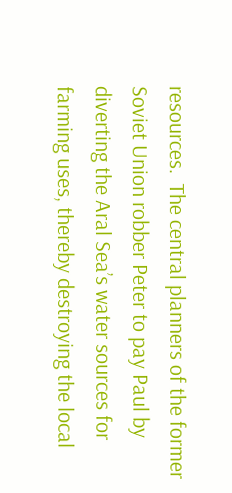resources.  The central planners of the former Soviet Union robber Peter to pay Paul by diverting the Aral Sea’s water sources for farming uses, thereby destroying the local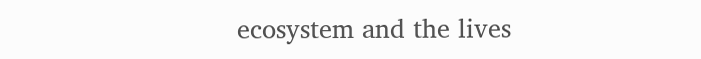ecosystem and the lives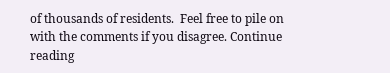of thousands of residents.  Feel free to pile on with the comments if you disagree. Continue reading